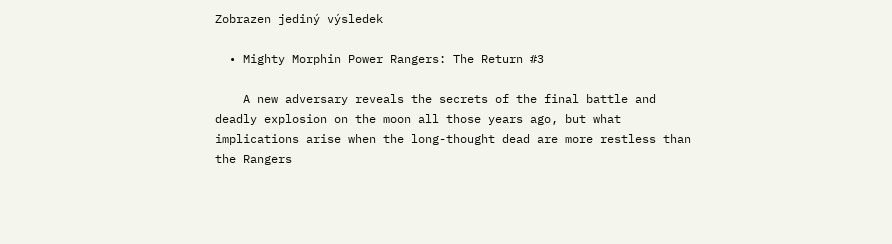Zobrazen jediný výsledek

  • Mighty Morphin Power Rangers: The Return #3

    A new adversary reveals the secrets of the final battle and deadly explosion on the moon all those years ago, but what implications arise when the long-thought dead are more restless than the Rangers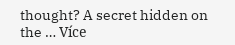thought? A secret hidden on the … Více